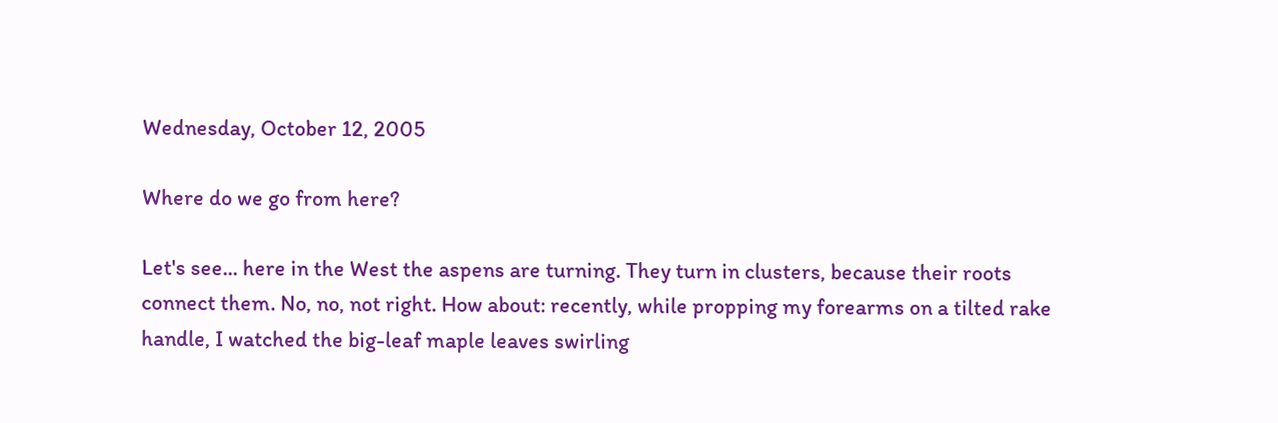Wednesday, October 12, 2005

Where do we go from here?

Let's see... here in the West the aspens are turning. They turn in clusters, because their roots connect them. No, no, not right. How about: recently, while propping my forearms on a tilted rake handle, I watched the big-leaf maple leaves swirling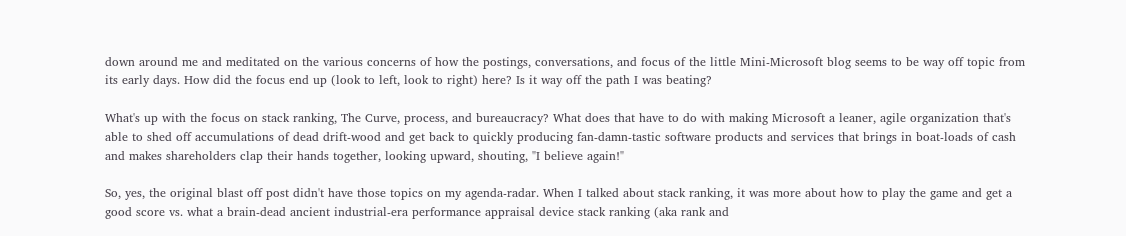down around me and meditated on the various concerns of how the postings, conversations, and focus of the little Mini-Microsoft blog seems to be way off topic from its early days. How did the focus end up (look to left, look to right) here? Is it way off the path I was beating?

What's up with the focus on stack ranking, The Curve, process, and bureaucracy? What does that have to do with making Microsoft a leaner, agile organization that's able to shed off accumulations of dead drift-wood and get back to quickly producing fan-damn-tastic software products and services that brings in boat-loads of cash and makes shareholders clap their hands together, looking upward, shouting, "I believe again!"

So, yes, the original blast off post didn't have those topics on my agenda-radar. When I talked about stack ranking, it was more about how to play the game and get a good score vs. what a brain-dead ancient industrial-era performance appraisal device stack ranking (aka rank and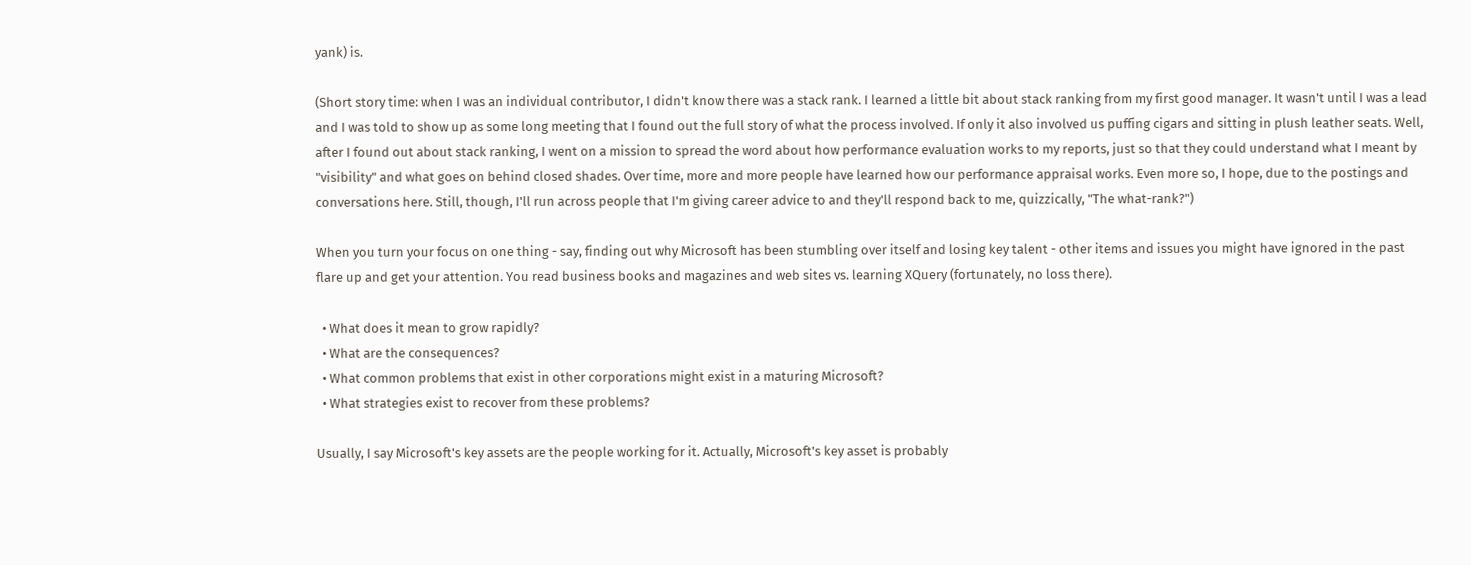yank) is.

(Short story time: when I was an individual contributor, I didn't know there was a stack rank. I learned a little bit about stack ranking from my first good manager. It wasn't until I was a lead and I was told to show up as some long meeting that I found out the full story of what the process involved. If only it also involved us puffing cigars and sitting in plush leather seats. Well, after I found out about stack ranking, I went on a mission to spread the word about how performance evaluation works to my reports, just so that they could understand what I meant by "visibility" and what goes on behind closed shades. Over time, more and more people have learned how our performance appraisal works. Even more so, I hope, due to the postings and conversations here. Still, though, I'll run across people that I'm giving career advice to and they'll respond back to me, quizzically, "The what-rank?")

When you turn your focus on one thing - say, finding out why Microsoft has been stumbling over itself and losing key talent - other items and issues you might have ignored in the past flare up and get your attention. You read business books and magazines and web sites vs. learning XQuery (fortunately, no loss there).

  • What does it mean to grow rapidly?
  • What are the consequences?
  • What common problems that exist in other corporations might exist in a maturing Microsoft?
  • What strategies exist to recover from these problems?

Usually, I say Microsoft's key assets are the people working for it. Actually, Microsoft's key asset is probably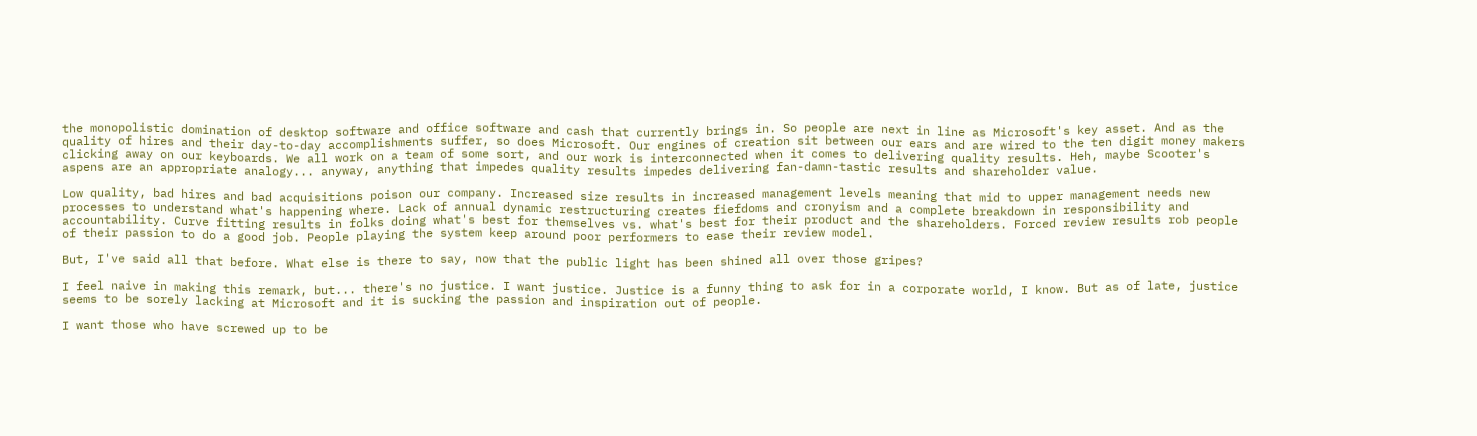the monopolistic domination of desktop software and office software and cash that currently brings in. So people are next in line as Microsoft's key asset. And as the quality of hires and their day-to-day accomplishments suffer, so does Microsoft. Our engines of creation sit between our ears and are wired to the ten digit money makers clicking away on our keyboards. We all work on a team of some sort, and our work is interconnected when it comes to delivering quality results. Heh, maybe Scooter's aspens are an appropriate analogy... anyway, anything that impedes quality results impedes delivering fan-damn-tastic results and shareholder value.

Low quality, bad hires and bad acquisitions poison our company. Increased size results in increased management levels meaning that mid to upper management needs new processes to understand what's happening where. Lack of annual dynamic restructuring creates fiefdoms and cronyism and a complete breakdown in responsibility and accountability. Curve fitting results in folks doing what's best for themselves vs. what's best for their product and the shareholders. Forced review results rob people of their passion to do a good job. People playing the system keep around poor performers to ease their review model.

But, I've said all that before. What else is there to say, now that the public light has been shined all over those gripes?

I feel naive in making this remark, but... there's no justice. I want justice. Justice is a funny thing to ask for in a corporate world, I know. But as of late, justice seems to be sorely lacking at Microsoft and it is sucking the passion and inspiration out of people.

I want those who have screwed up to be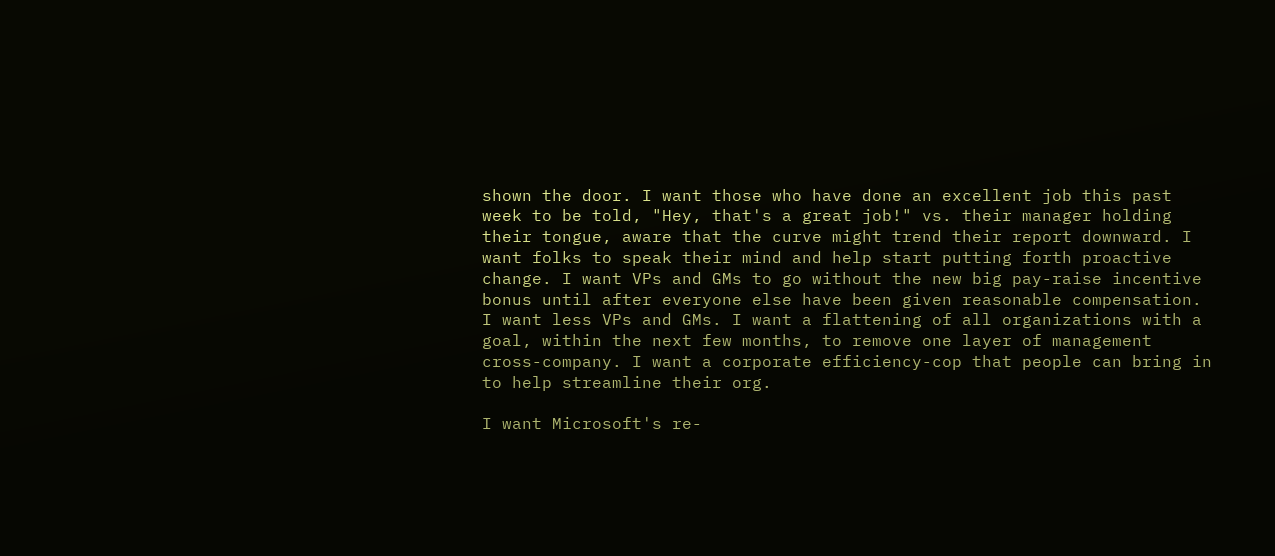shown the door. I want those who have done an excellent job this past week to be told, "Hey, that's a great job!" vs. their manager holding their tongue, aware that the curve might trend their report downward. I want folks to speak their mind and help start putting forth proactive change. I want VPs and GMs to go without the new big pay-raise incentive bonus until after everyone else have been given reasonable compensation. I want less VPs and GMs. I want a flattening of all organizations with a goal, within the next few months, to remove one layer of management cross-company. I want a corporate efficiency-cop that people can bring in to help streamline their org.

I want Microsoft's re-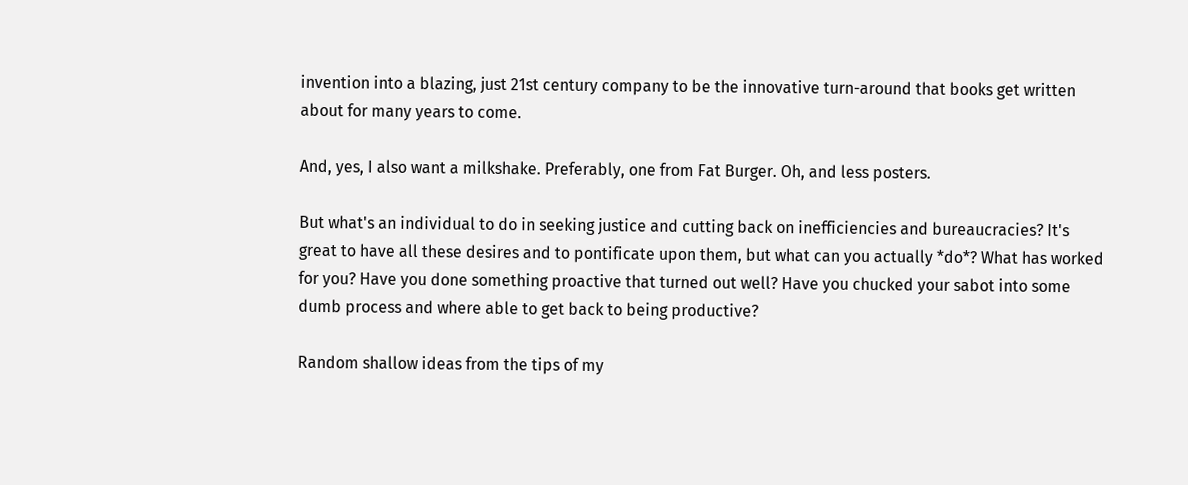invention into a blazing, just 21st century company to be the innovative turn-around that books get written about for many years to come.

And, yes, I also want a milkshake. Preferably, one from Fat Burger. Oh, and less posters.

But what's an individual to do in seeking justice and cutting back on inefficiencies and bureaucracies? It's great to have all these desires and to pontificate upon them, but what can you actually *do*? What has worked for you? Have you done something proactive that turned out well? Have you chucked your sabot into some dumb process and where able to get back to being productive?

Random shallow ideas from the tips of my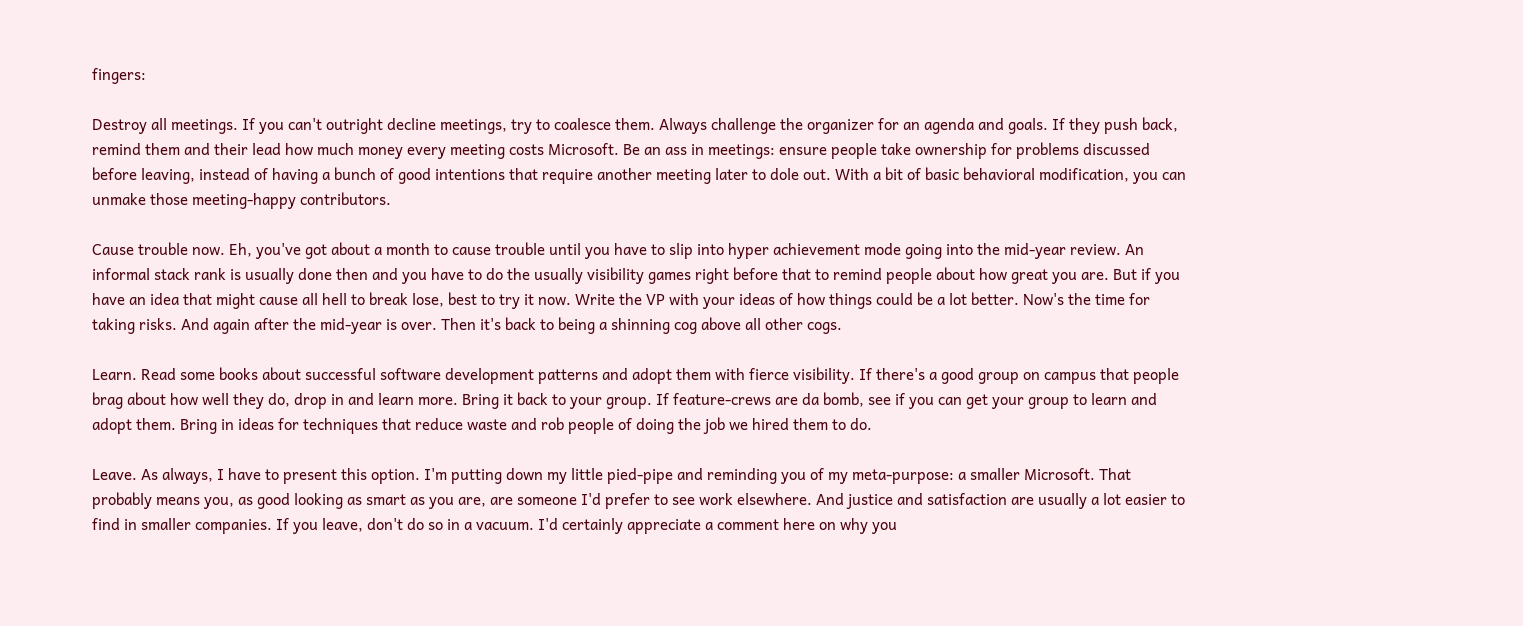fingers:

Destroy all meetings. If you can't outright decline meetings, try to coalesce them. Always challenge the organizer for an agenda and goals. If they push back, remind them and their lead how much money every meeting costs Microsoft. Be an ass in meetings: ensure people take ownership for problems discussed before leaving, instead of having a bunch of good intentions that require another meeting later to dole out. With a bit of basic behavioral modification, you can unmake those meeting-happy contributors.

Cause trouble now. Eh, you've got about a month to cause trouble until you have to slip into hyper achievement mode going into the mid-year review. An informal stack rank is usually done then and you have to do the usually visibility games right before that to remind people about how great you are. But if you have an idea that might cause all hell to break lose, best to try it now. Write the VP with your ideas of how things could be a lot better. Now's the time for taking risks. And again after the mid-year is over. Then it's back to being a shinning cog above all other cogs.

Learn. Read some books about successful software development patterns and adopt them with fierce visibility. If there's a good group on campus that people brag about how well they do, drop in and learn more. Bring it back to your group. If feature-crews are da bomb, see if you can get your group to learn and adopt them. Bring in ideas for techniques that reduce waste and rob people of doing the job we hired them to do.

Leave. As always, I have to present this option. I'm putting down my little pied-pipe and reminding you of my meta-purpose: a smaller Microsoft. That probably means you, as good looking as smart as you are, are someone I'd prefer to see work elsewhere. And justice and satisfaction are usually a lot easier to find in smaller companies. If you leave, don't do so in a vacuum. I'd certainly appreciate a comment here on why you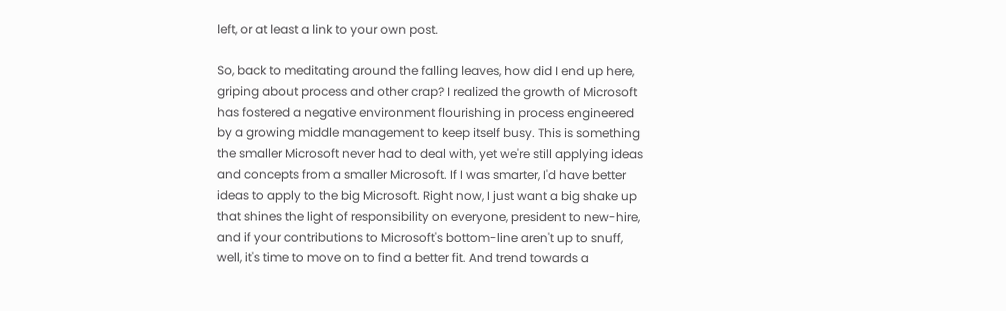left, or at least a link to your own post.

So, back to meditating around the falling leaves, how did I end up here, griping about process and other crap? I realized the growth of Microsoft has fostered a negative environment flourishing in process engineered by a growing middle management to keep itself busy. This is something the smaller Microsoft never had to deal with, yet we're still applying ideas and concepts from a smaller Microsoft. If I was smarter, I'd have better ideas to apply to the big Microsoft. Right now, I just want a big shake up that shines the light of responsibility on everyone, president to new-hire, and if your contributions to Microsoft's bottom-line aren't up to snuff, well, it's time to move on to find a better fit. And trend towards a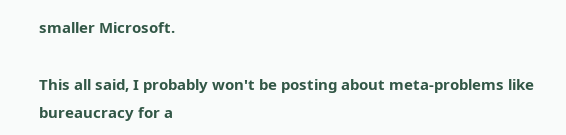smaller Microsoft.

This all said, I probably won't be posting about meta-problems like bureaucracy for a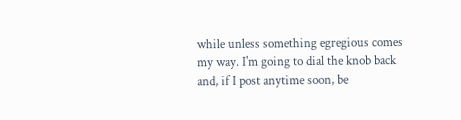while unless something egregious comes my way. I'm going to dial the knob back and, if I post anytime soon, be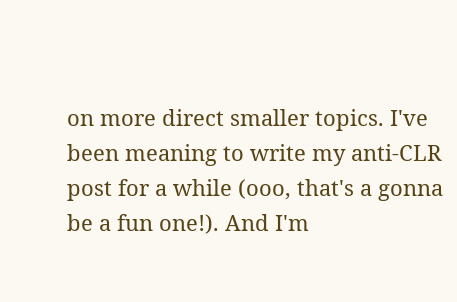on more direct smaller topics. I've been meaning to write my anti-CLR post for a while (ooo, that's a gonna be a fun one!). And I'm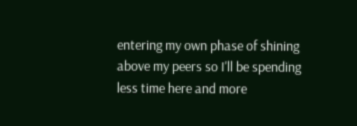entering my own phase of shining above my peers so I'll be spending less time here and more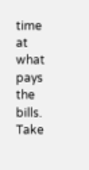time at what pays the bills. Take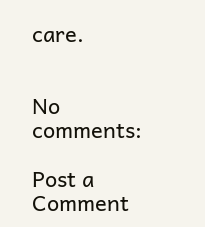care.


No comments:

Post a Comment